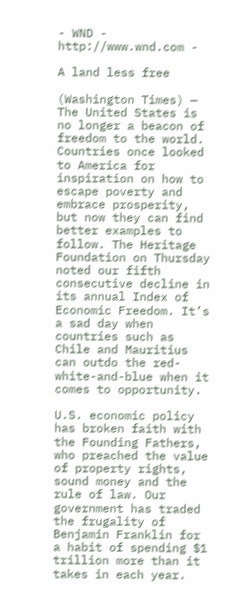- WND - http://www.wnd.com -

A land less free

(Washington Times) — The United States is no longer a beacon of freedom to the world. Countries once looked to America for inspiration on how to escape poverty and embrace prosperity, but now they can find better examples to follow. The Heritage Foundation on Thursday noted our fifth consecutive decline in its annual Index of Economic Freedom. It’s a sad day when countries such as Chile and Mauritius can outdo the red-white-and-blue when it comes to opportunity.

U.S. economic policy has broken faith with the Founding Fathers, who preached the value of property rights, sound money and the rule of law. Our government has traded the frugality of Benjamin Franklin for a habit of spending $1 trillion more than it takes in each year.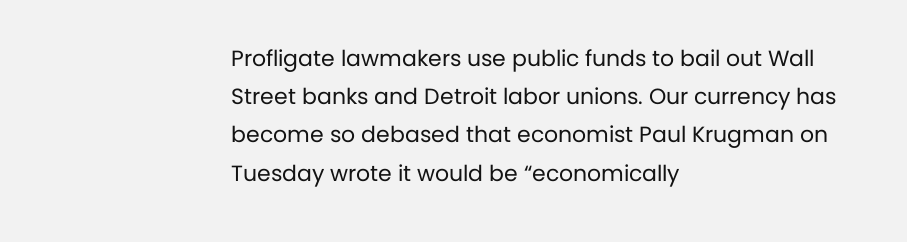Profligate lawmakers use public funds to bail out Wall Street banks and Detroit labor unions. Our currency has become so debased that economist Paul Krugman on Tuesday wrote it would be “economically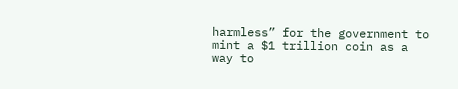harmless” for the government to mint a $1 trillion coin as a way to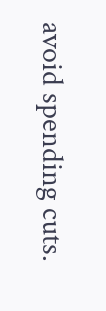avoid spending cuts.